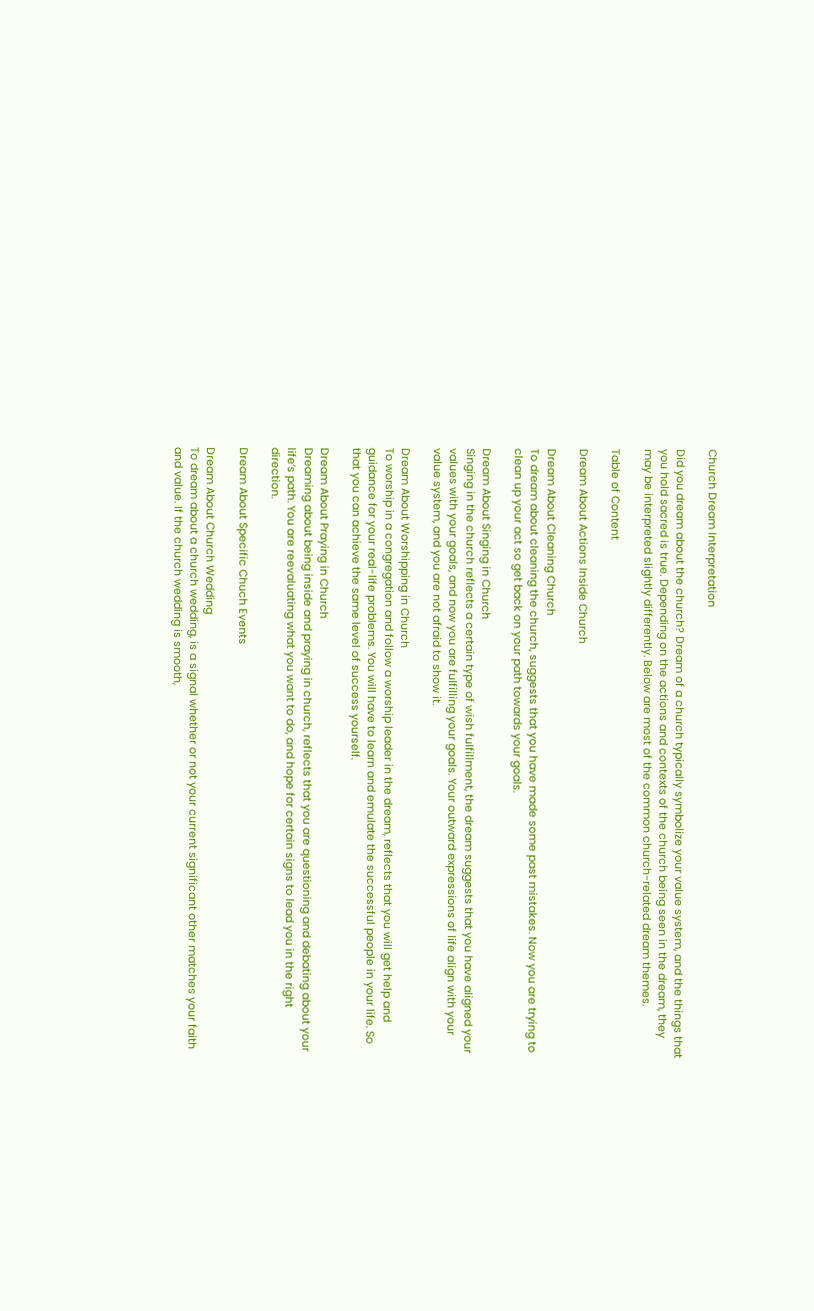Church Dream Interpretation

Did you dream about the church? Dream of a church typically symbolize your value system, and the things that you hold sacred is true. Depending on the actions and contexts of the church being seen in the dream, they may be interpreted slightly differently. Below are most of the common church-related dream themes.

Table of Content

Dream About Actions Inside Church

Dream About Cleaning Church
To dream about cleaning the church, suggests that you have made some past mistakes. Now you are trying to clean up your act so get back on your path towards your goals.

Dream About Singing in Church
Singing in the church reflects a certain type of wish fulfillment, the dream suggests that you have aligned your values with your goals, and now you are fulfilling your goals. Your outward expressions of life align with your value system, and you are not afraid to show it.

Dream About Worshipping in Church
To worship in a congregation and follow a worship leader in the dream, reflects that you will get help and guidance for your real-life problems. You will have to learn and emulate the successful people in your life. So that you can achieve the same level of success yourself.

Dream About Praying in Church
Dreaming about being inside and praying in church, reflects that you are questioning and debating about your life’s path. You are reevaluating what you want to do, and hope for certain signs to lead you in the right direction.

Dream About Specific Chuch Events

Dream About Church Wedding
To dream about a church wedding, is a signal whether or not your current significant other matches your faith and value. If the church wedding is smooth,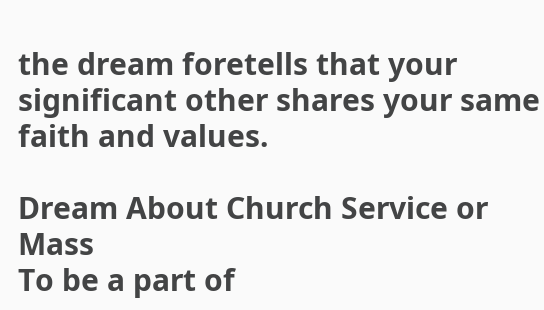the dream foretells that your significant other shares your same faith and values.

Dream About Church Service or Mass
To be a part of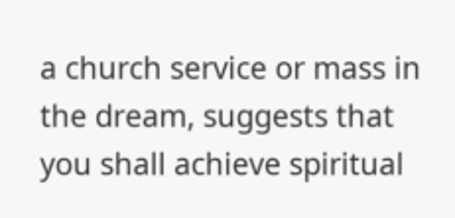a church service or mass in the dream, suggests that you shall achieve spiritual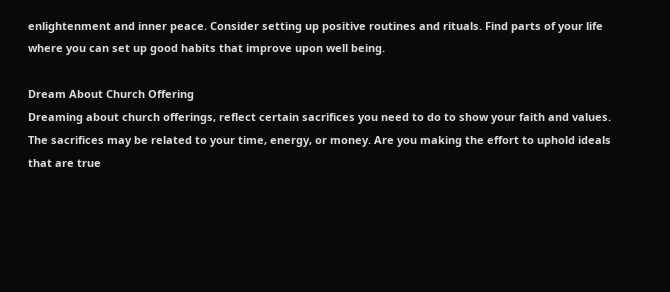enlightenment and inner peace. Consider setting up positive routines and rituals. Find parts of your life where you can set up good habits that improve upon well being.

Dream About Church Offering
Dreaming about church offerings, reflect certain sacrifices you need to do to show your faith and values. The sacrifices may be related to your time, energy, or money. Are you making the effort to uphold ideals that are true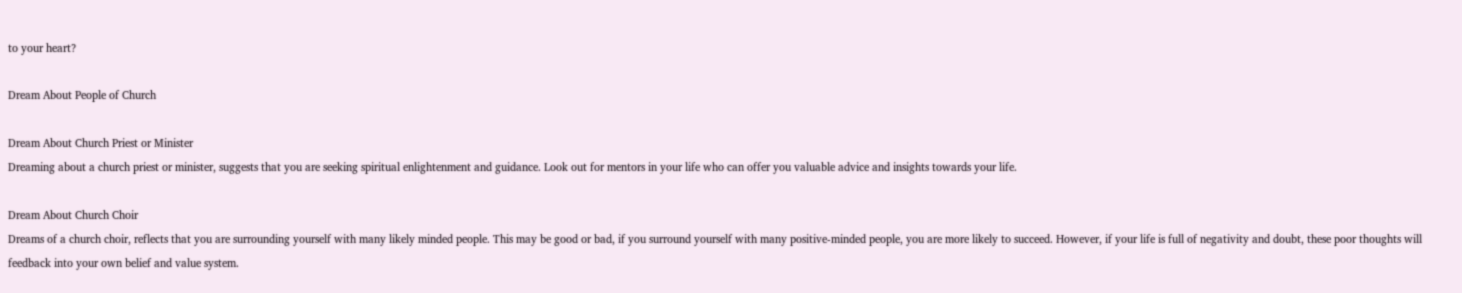to your heart?

Dream About People of Church

Dream About Church Priest or Minister
Dreaming about a church priest or minister, suggests that you are seeking spiritual enlightenment and guidance. Look out for mentors in your life who can offer you valuable advice and insights towards your life.

Dream About Church Choir
Dreams of a church choir, reflects that you are surrounding yourself with many likely minded people. This may be good or bad, if you surround yourself with many positive-minded people, you are more likely to succeed. However, if your life is full of negativity and doubt, these poor thoughts will feedback into your own belief and value system.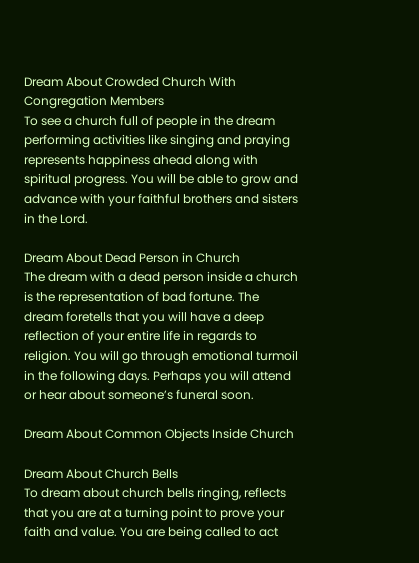Dream About Crowded Church With Congregation Members
To see a church full of people in the dream performing activities like singing and praying represents happiness ahead along with spiritual progress. You will be able to grow and advance with your faithful brothers and sisters in the Lord.

Dream About Dead Person in Church
The dream with a dead person inside a church is the representation of bad fortune. The dream foretells that you will have a deep reflection of your entire life in regards to religion. You will go through emotional turmoil in the following days. Perhaps you will attend or hear about someone’s funeral soon.

Dream About Common Objects Inside Church

Dream About Church Bells
To dream about church bells ringing, reflects that you are at a turning point to prove your faith and value. You are being called to act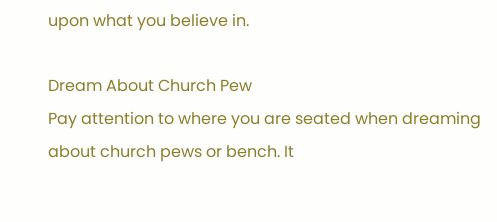upon what you believe in.

Dream About Church Pew
Pay attention to where you are seated when dreaming about church pews or bench. It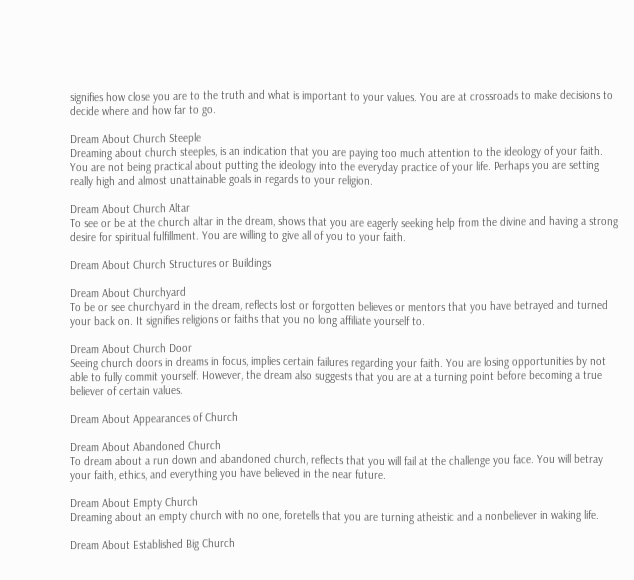signifies how close you are to the truth and what is important to your values. You are at crossroads to make decisions to decide where and how far to go.

Dream About Church Steeple
Dreaming about church steeples, is an indication that you are paying too much attention to the ideology of your faith. You are not being practical about putting the ideology into the everyday practice of your life. Perhaps you are setting really high and almost unattainable goals in regards to your religion.

Dream About Church Altar
To see or be at the church altar in the dream, shows that you are eagerly seeking help from the divine and having a strong desire for spiritual fulfillment. You are willing to give all of you to your faith.

Dream About Church Structures or Buildings

Dream About Churchyard
To be or see churchyard in the dream, reflects lost or forgotten believes or mentors that you have betrayed and turned your back on. It signifies religions or faiths that you no long affiliate yourself to.

Dream About Church Door
Seeing church doors in dreams in focus, implies certain failures regarding your faith. You are losing opportunities by not able to fully commit yourself. However, the dream also suggests that you are at a turning point before becoming a true believer of certain values.

Dream About Appearances of Church

Dream About Abandoned Church
To dream about a run down and abandoned church, reflects that you will fail at the challenge you face. You will betray your faith, ethics, and everything you have believed in the near future.

Dream About Empty Church
Dreaming about an empty church with no one, foretells that you are turning atheistic and a nonbeliever in waking life.

Dream About Established Big Church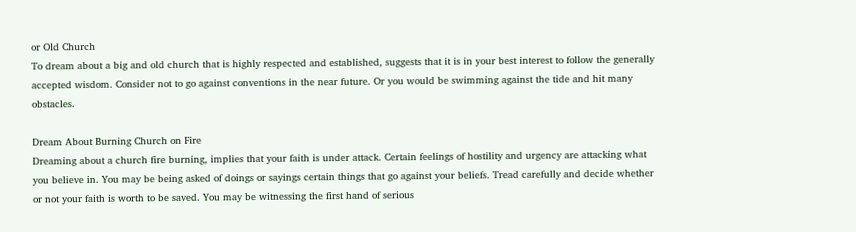or Old Church
To dream about a big and old church that is highly respected and established, suggests that it is in your best interest to follow the generally accepted wisdom. Consider not to go against conventions in the near future. Or you would be swimming against the tide and hit many obstacles.

Dream About Burning Church on Fire
Dreaming about a church fire burning, implies that your faith is under attack. Certain feelings of hostility and urgency are attacking what you believe in. You may be being asked of doings or sayings certain things that go against your beliefs. Tread carefully and decide whether or not your faith is worth to be saved. You may be witnessing the first hand of serious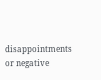disappointments or negative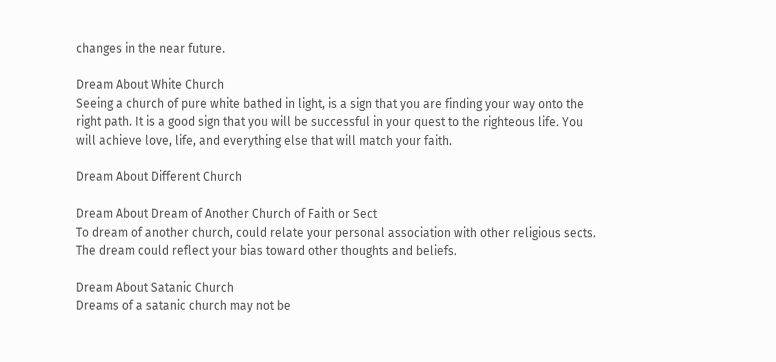changes in the near future.

Dream About White Church
Seeing a church of pure white bathed in light, is a sign that you are finding your way onto the right path. It is a good sign that you will be successful in your quest to the righteous life. You will achieve love, life, and everything else that will match your faith.

Dream About Different Church

Dream About Dream of Another Church of Faith or Sect
To dream of another church, could relate your personal association with other religious sects. The dream could reflect your bias toward other thoughts and beliefs.

Dream About Satanic Church
Dreams of a satanic church may not be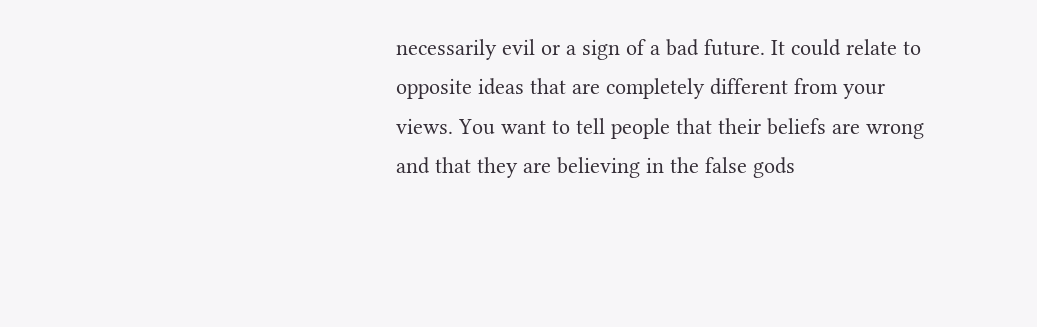necessarily evil or a sign of a bad future. It could relate to opposite ideas that are completely different from your views. You want to tell people that their beliefs are wrong and that they are believing in the false gods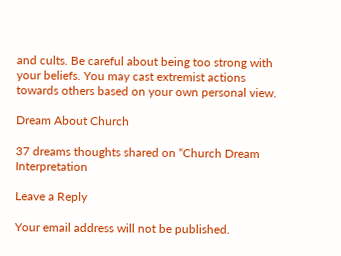and cults. Be careful about being too strong with your beliefs. You may cast extremist actions towards others based on your own personal view.

Dream About Church

37 dreams thoughts shared on “Church Dream Interpretation

Leave a Reply

Your email address will not be published.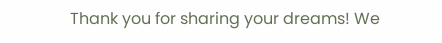Thank you for sharing your dreams! We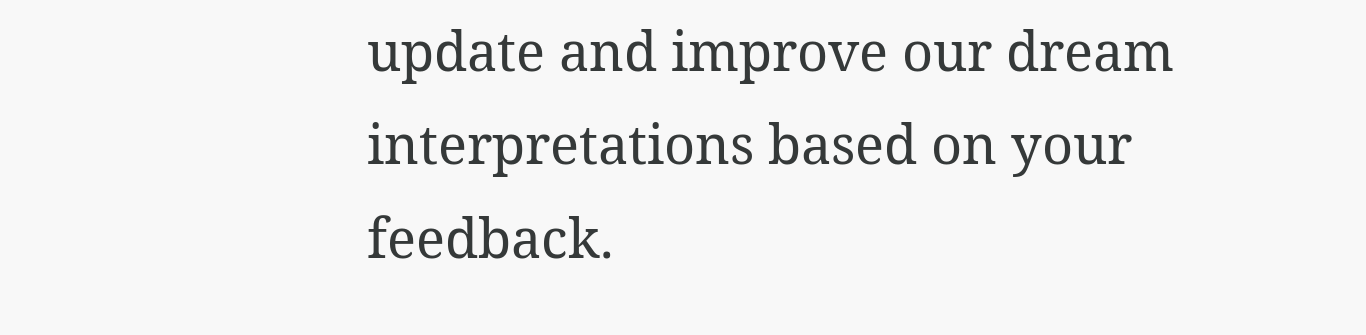update and improve our dream interpretations based on your feedback.